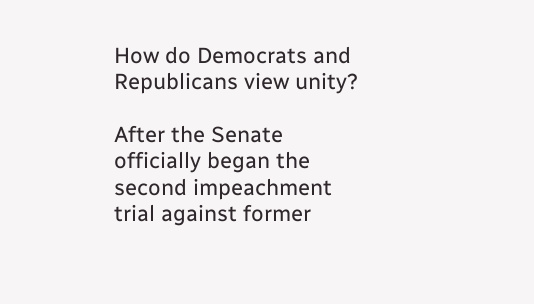How do Democrats and Republicans view unity?

After the Senate officially began the second impeachment trial against former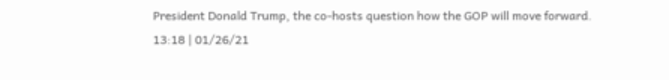President Donald Trump, the co-hosts question how the GOP will move forward.
13:18 | 01/26/21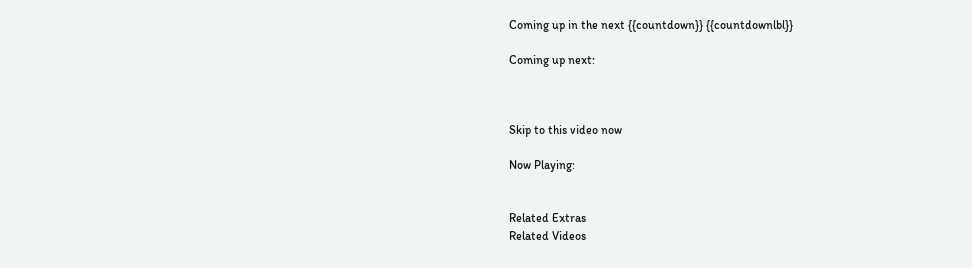Coming up in the next {{countdown}} {{countdownlbl}}

Coming up next:



Skip to this video now

Now Playing:


Related Extras
Related Videos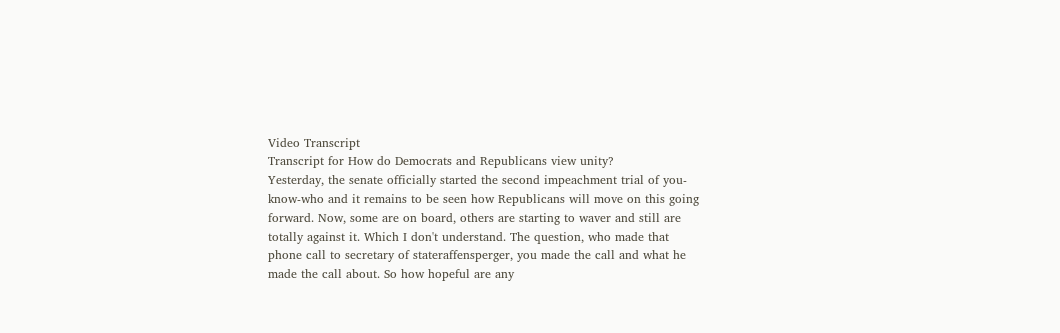Video Transcript
Transcript for How do Democrats and Republicans view unity?
Yesterday, the senate officially started the second impeachment trial of you-know-who and it remains to be seen how Republicans will move on this going forward. Now, some are on board, others are starting to waver and still are totally against it. Which I don't understand. The question, who made that phone call to secretary of stateraffensperger, you made the call and what he made the call about. So how hopeful are any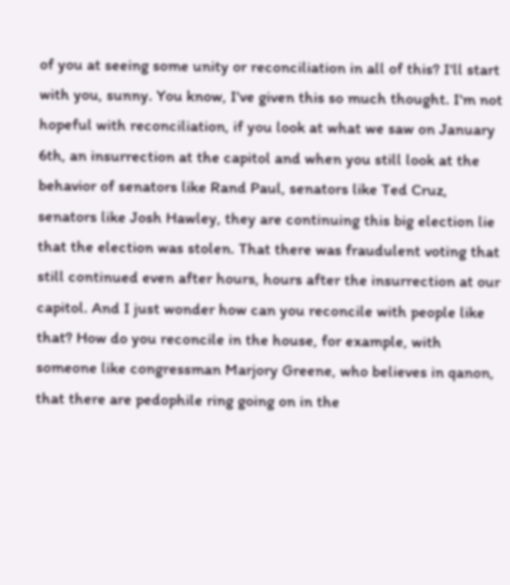of you at seeing some unity or reconciliation in all of this? I'll start with you, sunny. You know, I've given this so much thought. I'm not hopeful with reconciliation, if you look at what we saw on January 6th, an insurrection at the capitol and when you still look at the behavior of senators like Rand Paul, senators like Ted Cruz, senators like Josh Hawley, they are continuing this big election lie that the election was stolen. That there was fraudulent voting that still continued even after hours, hours after the insurrection at our capitol. And I just wonder how can you reconcile with people like that? How do you reconcile in the house, for example, with someone like congressman Marjory Greene, who believes in qanon, that there are pedophile ring going on in the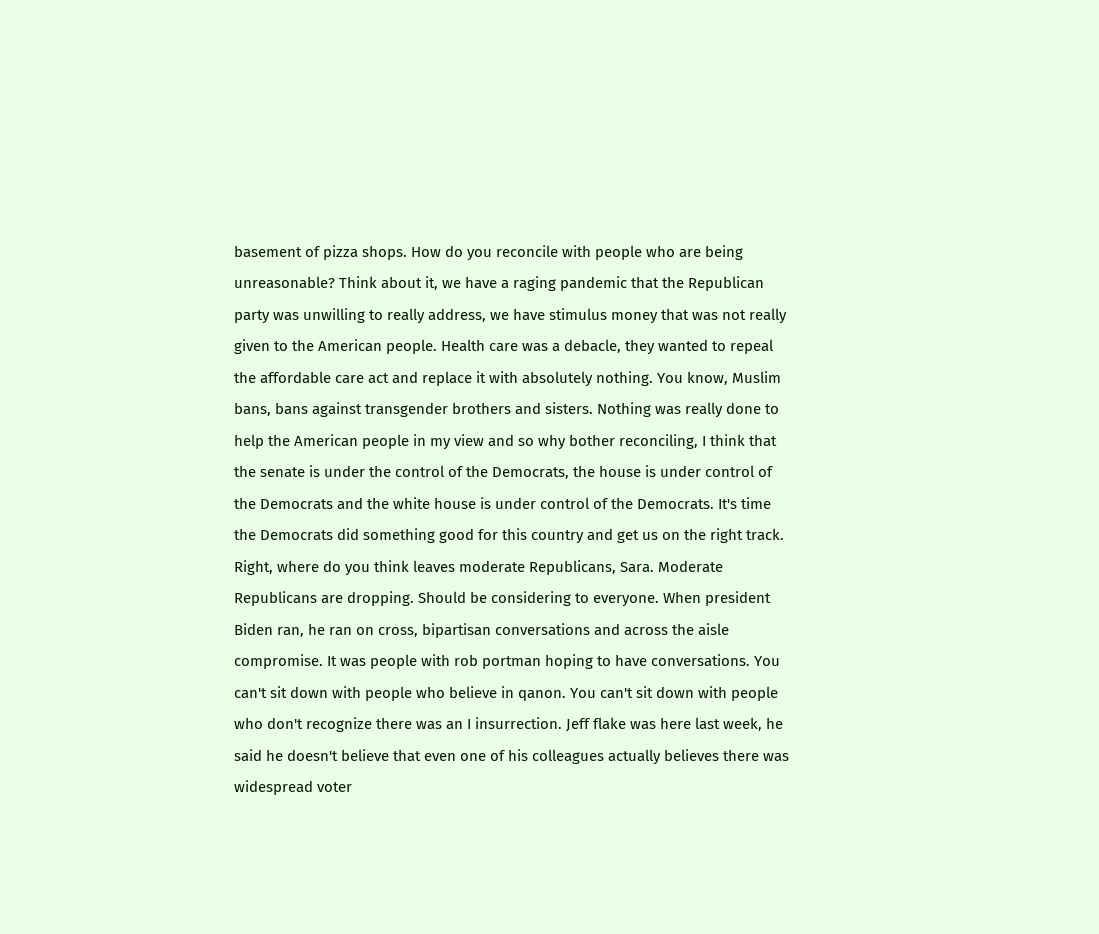basement of pizza shops. How do you reconcile with people who are being unreasonable? Think about it, we have a raging pandemic that the Republican party was unwilling to really address, we have stimulus money that was not really given to the American people. Health care was a debacle, they wanted to repeal the affordable care act and replace it with absolutely nothing. You know, Muslim bans, bans against transgender brothers and sisters. Nothing was really done to help the American people in my view and so why bother reconciling, I think that the senate is under the control of the Democrats, the house is under control of the Democrats and the white house is under control of the Democrats. It's time the Democrats did something good for this country and get us on the right track. Right, where do you think leaves moderate Republicans, Sara. Moderate Republicans are dropping. Should be considering to everyone. When president Biden ran, he ran on cross, bipartisan conversations and across the aisle compromise. It was people with rob portman hoping to have conversations. You can't sit down with people who believe in qanon. You can't sit down with people who don't recognize there was an I insurrection. Jeff flake was here last week, he said he doesn't believe that even one of his colleagues actually believes there was widespread voter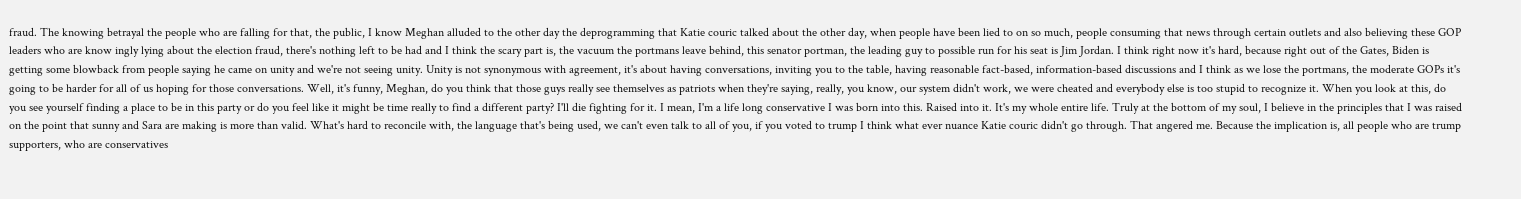fraud. The knowing betrayal the people who are falling for that, the public, I know Meghan alluded to the other day the deprogramming that Katie couric talked about the other day, when people have been lied to on so much, people consuming that news through certain outlets and also believing these GOP leaders who are know ingly lying about the election fraud, there's nothing left to be had and I think the scary part is, the vacuum the portmans leave behind, this senator portman, the leading guy to possible run for his seat is Jim Jordan. I think right now it's hard, because right out of the Gates, Biden is getting some blowback from people saying he came on unity and we're not seeing unity. Unity is not synonymous with agreement, it's about having conversations, inviting you to the table, having reasonable fact-based, information-based discussions and I think as we lose the portmans, the moderate GOPs it's going to be harder for all of us hoping for those conversations. Well, it's funny, Meghan, do you think that those guys really see themselves as patriots when they're saying, really, you know, our system didn't work, we were cheated and everybody else is too stupid to recognize it. When you look at this, do you see yourself finding a place to be in this party or do you feel like it might be time really to find a different party? I'll die fighting for it. I mean, I'm a life long conservative I was born into this. Raised into it. It's my whole entire life. Truly at the bottom of my soul, I believe in the principles that I was raised on the point that sunny and Sara are making is more than valid. What's hard to reconcile with, the language that's being used, we can't even talk to all of you, if you voted to trump I think what ever nuance Katie couric didn't go through. That angered me. Because the implication is, all people who are trump supporters, who are conservatives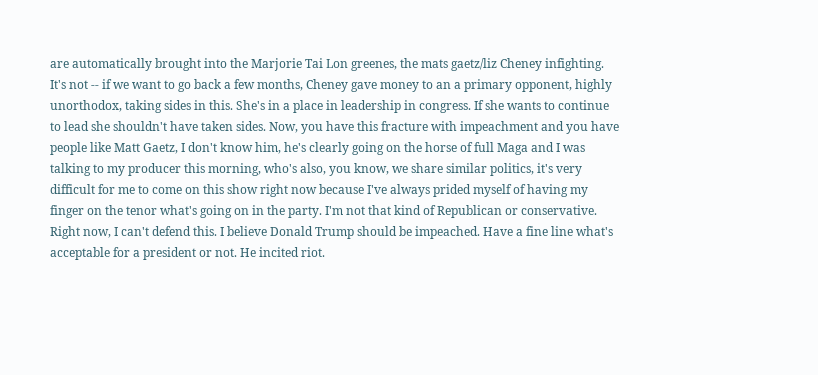are automatically brought into the Marjorie Tai Lon greenes, the mats gaetz/liz Cheney infighting. It's not -- if we want to go back a few months, Cheney gave money to an a primary opponent, highly unorthodox, taking sides in this. She's in a place in leadership in congress. If she wants to continue to lead she shouldn't have taken sides. Now, you have this fracture with impeachment and you have people like Matt Gaetz, I don't know him, he's clearly going on the horse of full Maga and I was talking to my producer this morning, who's also, you know, we share similar politics, it's very difficult for me to come on this show right now because I've always prided myself of having my finger on the tenor what's going on in the party. I'm not that kind of Republican or conservative. Right now, I can't defend this. I believe Donald Trump should be impeached. Have a fine line what's acceptable for a president or not. He incited riot.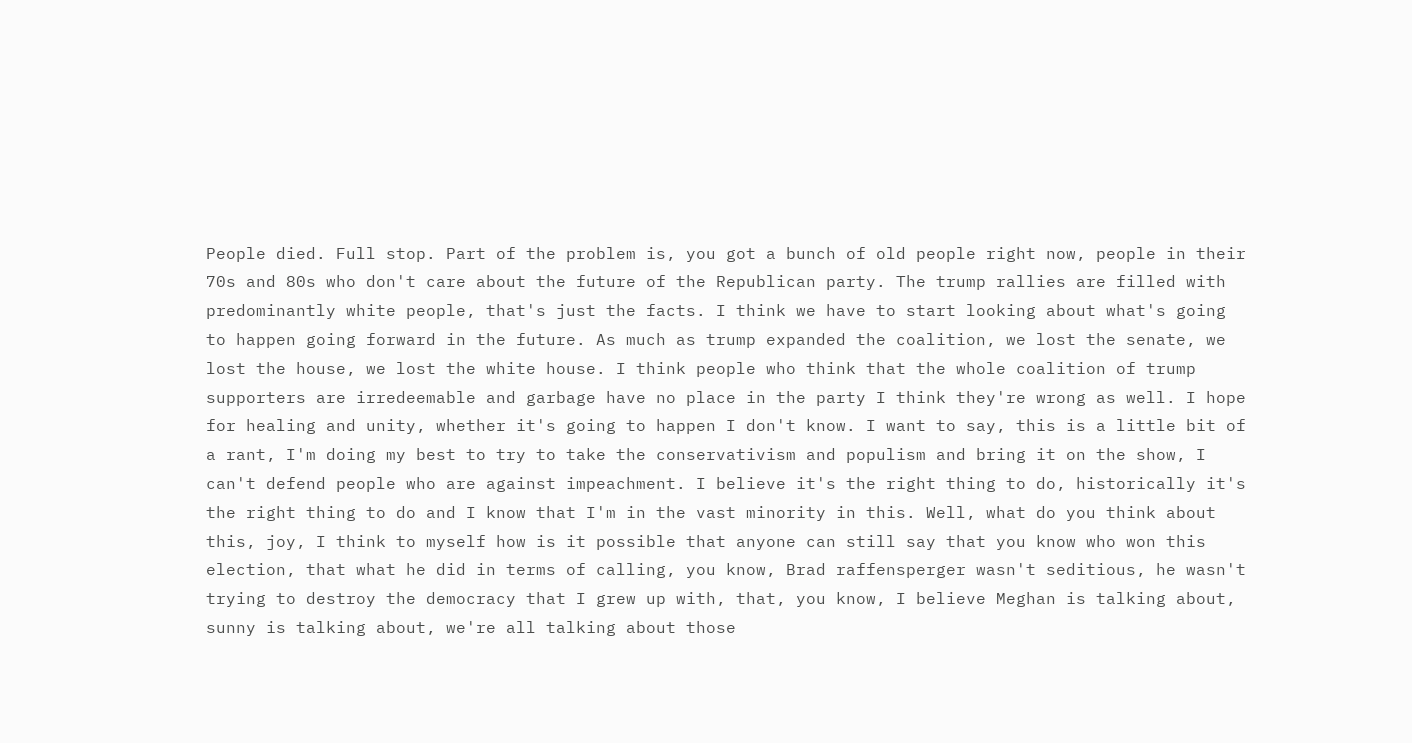People died. Full stop. Part of the problem is, you got a bunch of old people right now, people in their 70s and 80s who don't care about the future of the Republican party. The trump rallies are filled with predominantly white people, that's just the facts. I think we have to start looking about what's going to happen going forward in the future. As much as trump expanded the coalition, we lost the senate, we lost the house, we lost the white house. I think people who think that the whole coalition of trump supporters are irredeemable and garbage have no place in the party I think they're wrong as well. I hope for healing and unity, whether it's going to happen I don't know. I want to say, this is a little bit of a rant, I'm doing my best to try to take the conservativism and populism and bring it on the show, I can't defend people who are against impeachment. I believe it's the right thing to do, historically it's the right thing to do and I know that I'm in the vast minority in this. Well, what do you think about this, joy, I think to myself how is it possible that anyone can still say that you know who won this election, that what he did in terms of calling, you know, Brad raffensperger wasn't seditious, he wasn't trying to destroy the democracy that I grew up with, that, you know, I believe Meghan is talking about, sunny is talking about, we're all talking about those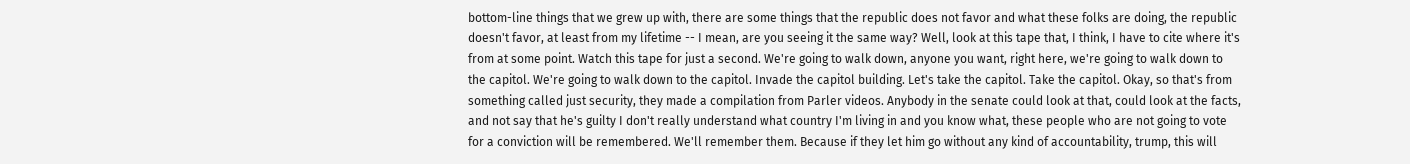bottom-line things that we grew up with, there are some things that the republic does not favor and what these folks are doing, the republic doesn't favor, at least from my lifetime -- I mean, are you seeing it the same way? Well, look at this tape that, I think, I have to cite where it's from at some point. Watch this tape for just a second. We're going to walk down, anyone you want, right here, we're going to walk down to the capitol. We're going to walk down to the capitol. Invade the capitol building. Let's take the capitol. Take the capitol. Okay, so that's from something called just security, they made a compilation from Parler videos. Anybody in the senate could look at that, could look at the facts, and not say that he's guilty I don't really understand what country I'm living in and you know what, these people who are not going to vote for a conviction will be remembered. We'll remember them. Because if they let him go without any kind of accountability, trump, this will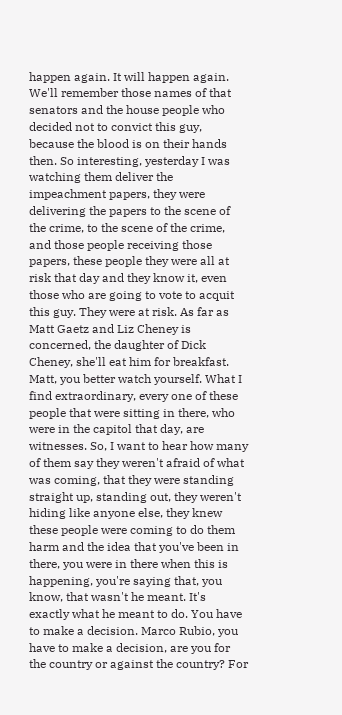happen again. It will happen again. We'll remember those names of that senators and the house people who decided not to convict this guy, because the blood is on their hands then. So interesting, yesterday I was watching them deliver the impeachment papers, they were delivering the papers to the scene of the crime, to the scene of the crime, and those people receiving those papers, these people they were all at risk that day and they know it, even those who are going to vote to acquit this guy. They were at risk. As far as Matt Gaetz and Liz Cheney is concerned, the daughter of Dick Cheney, she'll eat him for breakfast. Matt, you better watch yourself. What I find extraordinary, every one of these people that were sitting in there, who were in the capitol that day, are witnesses. So, I want to hear how many of them say they weren't afraid of what was coming, that they were standing straight up, standing out, they weren't hiding like anyone else, they knew these people were coming to do them harm and the idea that you've been in there, you were in there when this is happening, you're saying that, you know, that wasn't he meant. It's exactly what he meant to do. You have to make a decision. Marco Rubio, you have to make a decision, are you for the country or against the country? For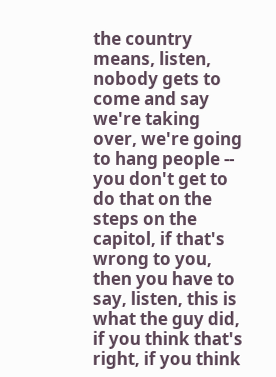the country means, listen, nobody gets to come and say we're taking over, we're going to hang people -- you don't get to do that on the steps on the capitol, if that's wrong to you, then you have to say, listen, this is what the guy did, if you think that's right, if you think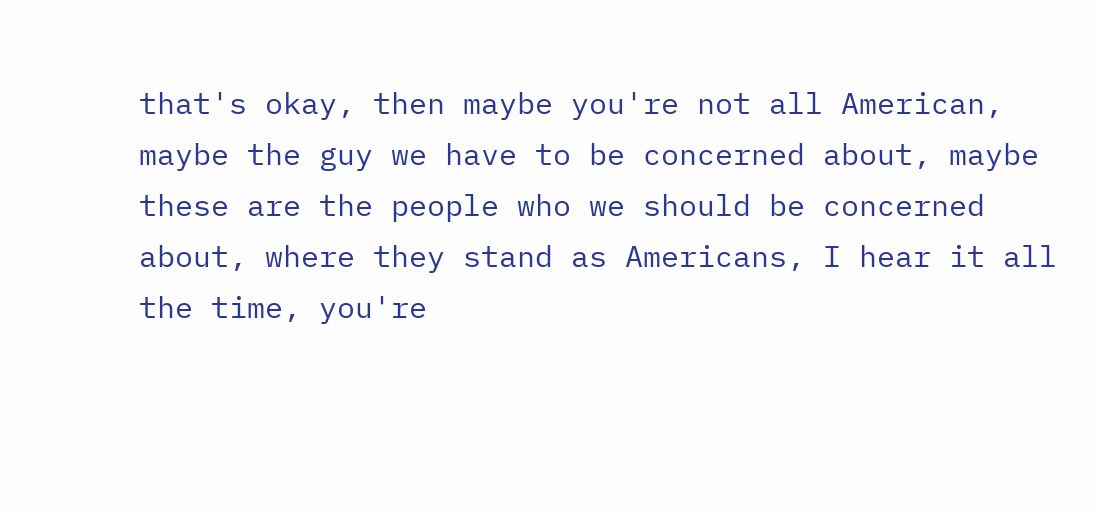that's okay, then maybe you're not all American, maybe the guy we have to be concerned about, maybe these are the people who we should be concerned about, where they stand as Americans, I hear it all the time, you're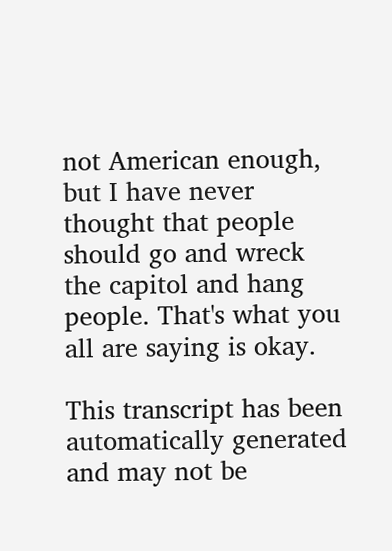not American enough, but I have never thought that people should go and wreck the capitol and hang people. That's what you all are saying is okay.

This transcript has been automatically generated and may not be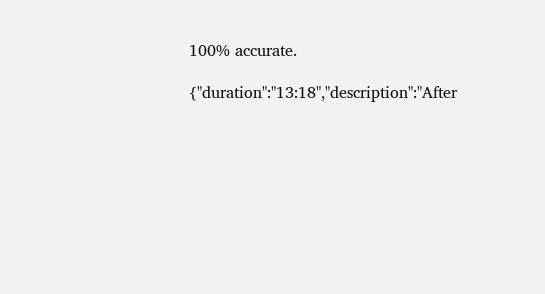100% accurate.

{"duration":"13:18","description":"After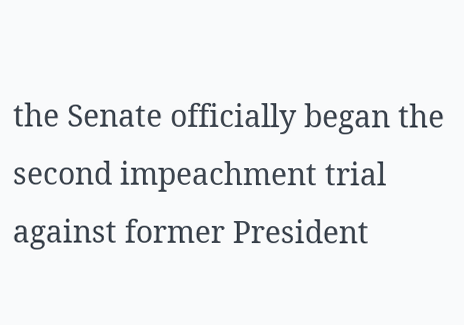the Senate officially began the second impeachment trial against former President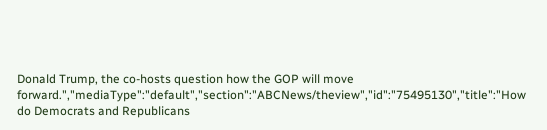Donald Trump, the co-hosts question how the GOP will move forward.","mediaType":"default","section":"ABCNews/theview","id":"75495130","title":"How do Democrats and Republicans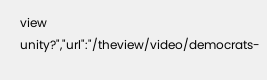view unity?","url":"/theview/video/democrats-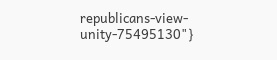republicans-view-unity-75495130"}